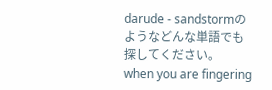darude - sandstormのようなどんな単語でも探してください。
when you are fingering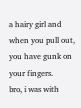a hairy girl and when you pull out, you have gunk on your fingers.
bro, i was with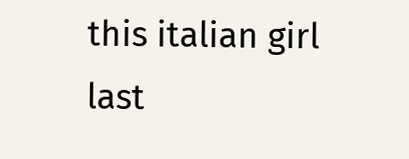this italian girl last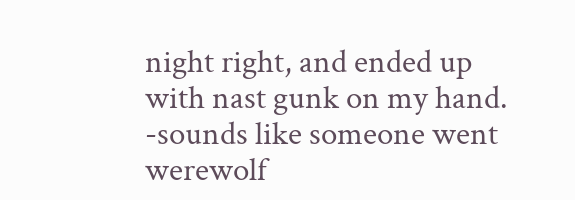night right, and ended up with nast gunk on my hand. -sounds like someone went werewolf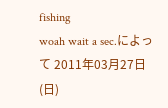fishing
woah wait a sec.によって 2011年03月27日(日)